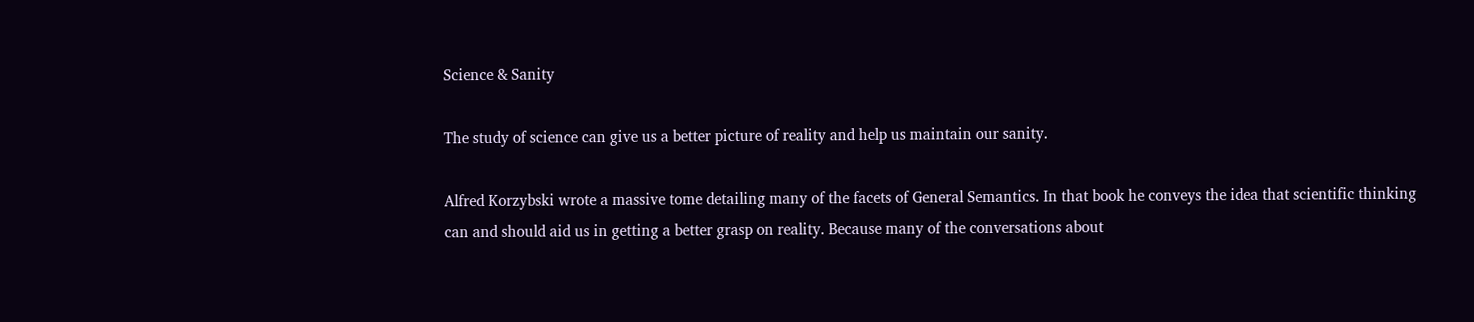Science & Sanity

The study of science can give us a better picture of reality and help us maintain our sanity.

Alfred Korzybski wrote a massive tome detailing many of the facets of General Semantics. In that book he conveys the idea that scientific thinking can and should aid us in getting a better grasp on reality. Because many of the conversations about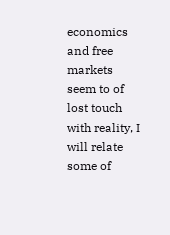economics and free markets seem to of lost touch with reality, I will relate some of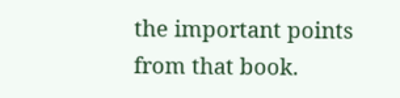the important points from that book.